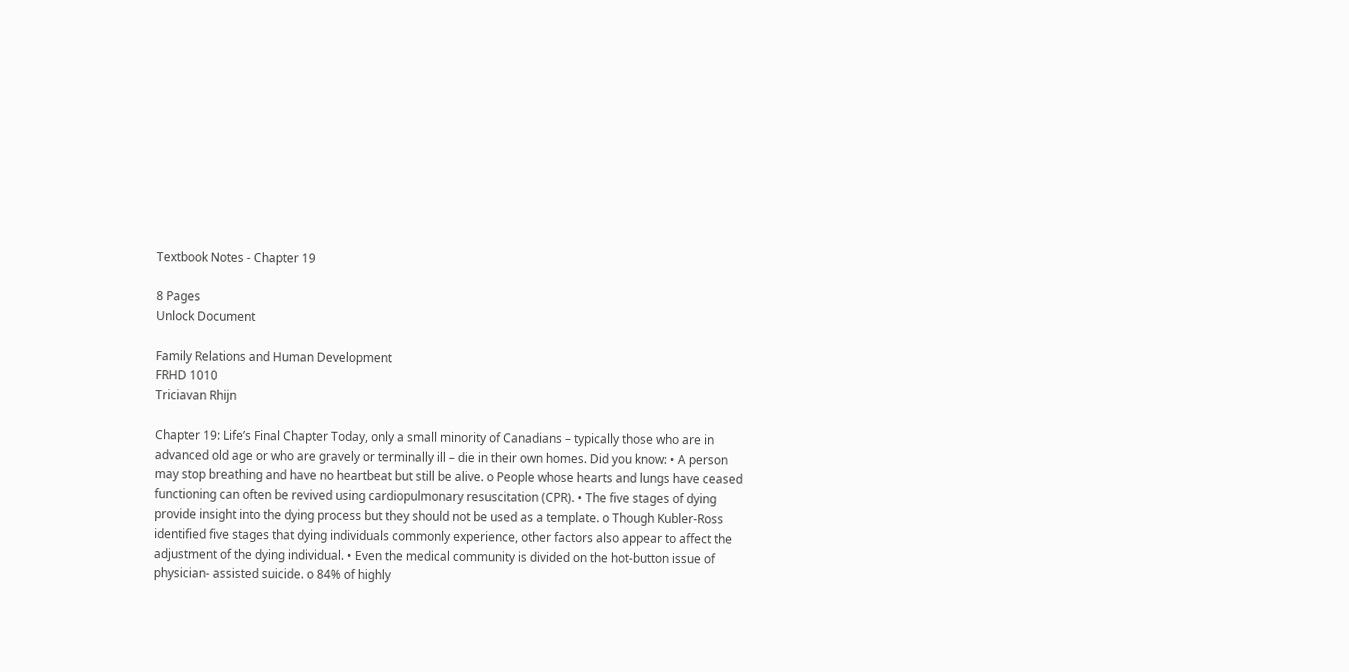Textbook Notes - Chapter 19

8 Pages
Unlock Document

Family Relations and Human Development
FRHD 1010
Triciavan Rhijn

Chapter 19: Life’s Final Chapter Today, only a small minority of Canadians – typically those who are in advanced old age or who are gravely or terminally ill – die in their own homes. Did you know: • A person may stop breathing and have no heartbeat but still be alive. o People whose hearts and lungs have ceased functioning can often be revived using cardiopulmonary resuscitation (CPR). • The five stages of dying provide insight into the dying process but they should not be used as a template. o Though Kubler-Ross identified five stages that dying individuals commonly experience, other factors also appear to affect the adjustment of the dying individual. • Even the medical community is divided on the hot-button issue of physician- assisted suicide. o 84% of highly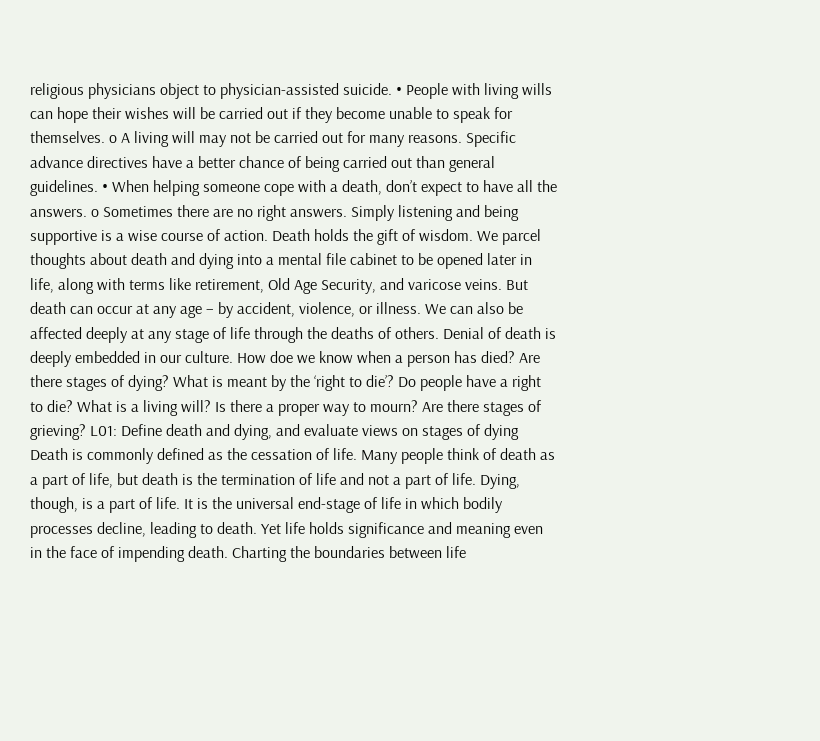religious physicians object to physician-assisted suicide. • People with living wills can hope their wishes will be carried out if they become unable to speak for themselves. o A living will may not be carried out for many reasons. Specific advance directives have a better chance of being carried out than general guidelines. • When helping someone cope with a death, don’t expect to have all the answers. o Sometimes there are no right answers. Simply listening and being supportive is a wise course of action. Death holds the gift of wisdom. We parcel thoughts about death and dying into a mental file cabinet to be opened later in life, along with terms like retirement, Old Age Security, and varicose veins. But death can occur at any age – by accident, violence, or illness. We can also be affected deeply at any stage of life through the deaths of others. Denial of death is deeply embedded in our culture. How doe we know when a person has died? Are there stages of dying? What is meant by the ‘right to die’? Do people have a right to die? What is a living will? Is there a proper way to mourn? Are there stages of grieving? L01: Define death and dying, and evaluate views on stages of dying Death is commonly defined as the cessation of life. Many people think of death as a part of life, but death is the termination of life and not a part of life. Dying, though, is a part of life. It is the universal end-stage of life in which bodily processes decline, leading to death. Yet life holds significance and meaning even in the face of impending death. Charting the boundaries between life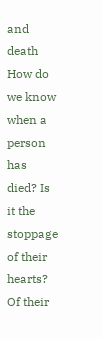and death How do we know when a person has died? Is it the stoppage of their hearts? Of their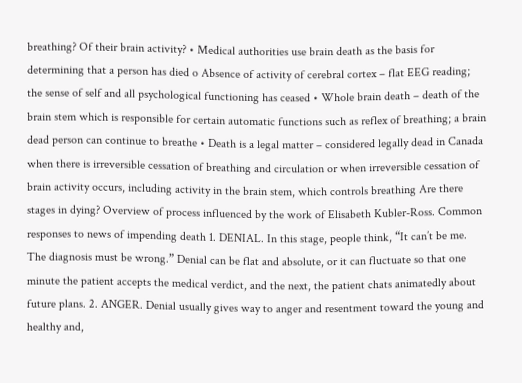breathing? Of their brain activity? • Medical authorities use brain death as the basis for determining that a person has died o Absence of activity of cerebral cortex – flat EEG reading; the sense of self and all psychological functioning has ceased • Whole brain death – death of the brain stem which is responsible for certain automatic functions such as reflex of breathing; a brain dead person can continue to breathe • Death is a legal matter – considered legally dead in Canada when there is irreversible cessation of breathing and circulation or when irreversible cessation of brain activity occurs, including activity in the brain stem, which controls breathing Are there stages in dying? Overview of process influenced by the work of Elisabeth Kubler-Ross. Common responses to news of impending death 1. DENIAL. In this stage, people think, “It can’t be me. The diagnosis must be wrong.” Denial can be flat and absolute, or it can fluctuate so that one minute the patient accepts the medical verdict, and the next, the patient chats animatedly about future plans. 2. ANGER. Denial usually gives way to anger and resentment toward the young and healthy and,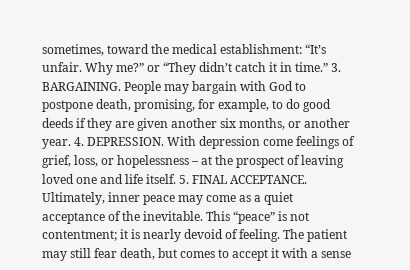sometimes, toward the medical establishment: “It’s unfair. Why me?” or “They didn’t catch it in time.” 3. BARGAINING. People may bargain with God to postpone death, promising, for example, to do good deeds if they are given another six months, or another year. 4. DEPRESSION. With depression come feelings of grief, loss, or hopelessness – at the prospect of leaving loved one and life itself. 5. FINAL ACCEPTANCE. Ultimately, inner peace may come as a quiet acceptance of the inevitable. This “peace” is not contentment; it is nearly devoid of feeling. The patient may still fear death, but comes to accept it with a sense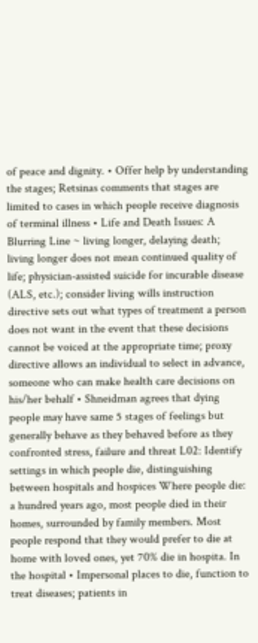of peace and dignity. • Offer help by understanding the stages; Retsinas comments that stages are limited to cases in which people receive diagnosis of terminal illness • Life and Death Issues: A Blurring Line ~ living longer, delaying death; living longer does not mean continued quality of life; physician-assisted suicide for incurable disease (ALS, etc.); consider living wills instruction directive sets out what types of treatment a person does not want in the event that these decisions cannot be voiced at the appropriate time; proxy directive allows an individual to select in advance, someone who can make health care decisions on his/her behalf • Shneidman agrees that dying people may have same 5 stages of feelings but generally behave as they behaved before as they confronted stress, failure and threat L02: Identify settings in which people die, distinguishing between hospitals and hospices Where people die: a hundred years ago, most people died in their homes, surrounded by family members. Most people respond that they would prefer to die at home with loved ones, yet 70% die in hospita. In the hospital • Impersonal places to die, function to treat diseases; patients in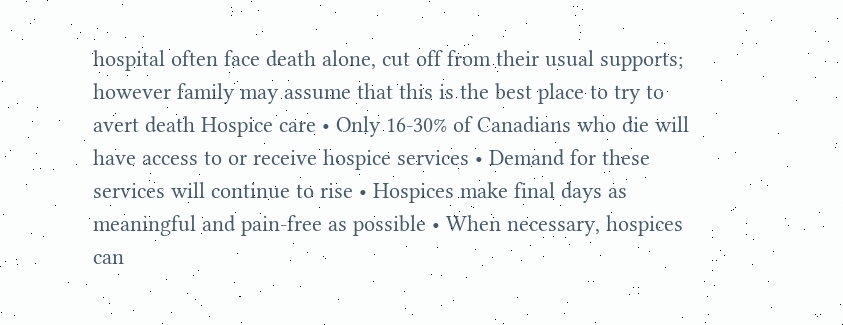hospital often face death alone, cut off from their usual supports; however family may assume that this is the best place to try to avert death Hospice care • Only 16-30% of Canadians who die will have access to or receive hospice services • Demand for these services will continue to rise • Hospices make final days as meaningful and pain-free as possible • When necessary, hospices can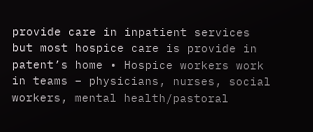provide care in inpatient services but most hospice care is provide in patent’s home • Hospice workers work in teams – physicians, nurses, social workers, mental health/pastoral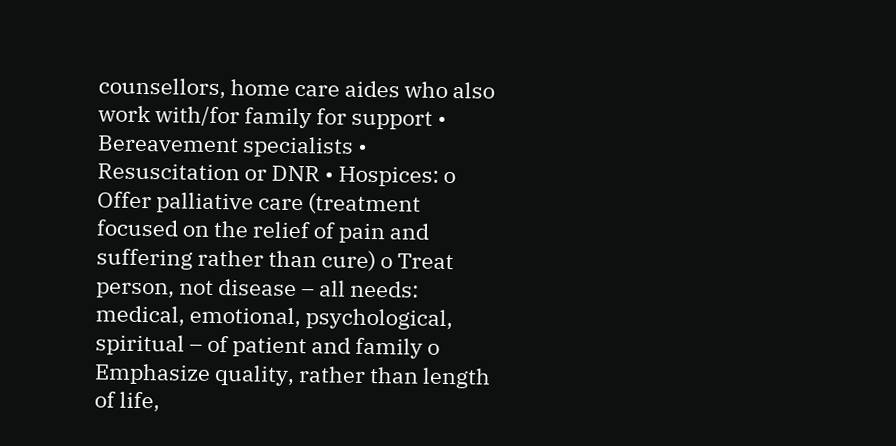counsellors, home care aides who also work with/for family for support • Bereavement specialists • Resuscitation or DNR • Hospices: o Offer palliative care (treatment focused on the relief of pain and suffering rather than cure) o Treat person, not disease – all needs: medical, emotional, psychological, spiritual – of patient and family o Emphasize quality, rather than length of life,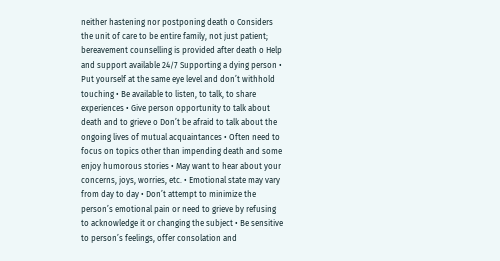neither hastening nor postponing death o Considers the unit of care to be entire family, not just patient; bereavement counselling is provided after death o Help and support available 24/7 Supporting a dying person • Put yourself at the same eye level and don’t withhold touching • Be available to listen, to talk, to share experiences • Give person opportunity to talk about death and to grieve o Don’t be afraid to talk about the ongoing lives of mutual acquaintances • Often need to focus on topics other than impending death and some enjoy humorous stories • May want to hear about your concerns, joys, worries, etc. • Emotional state may vary from day to day • Don’t attempt to minimize the person’s emotional pain or need to grieve by refusing to acknowledge it or changing the subject • Be sensitive to person’s feelings, offer consolation and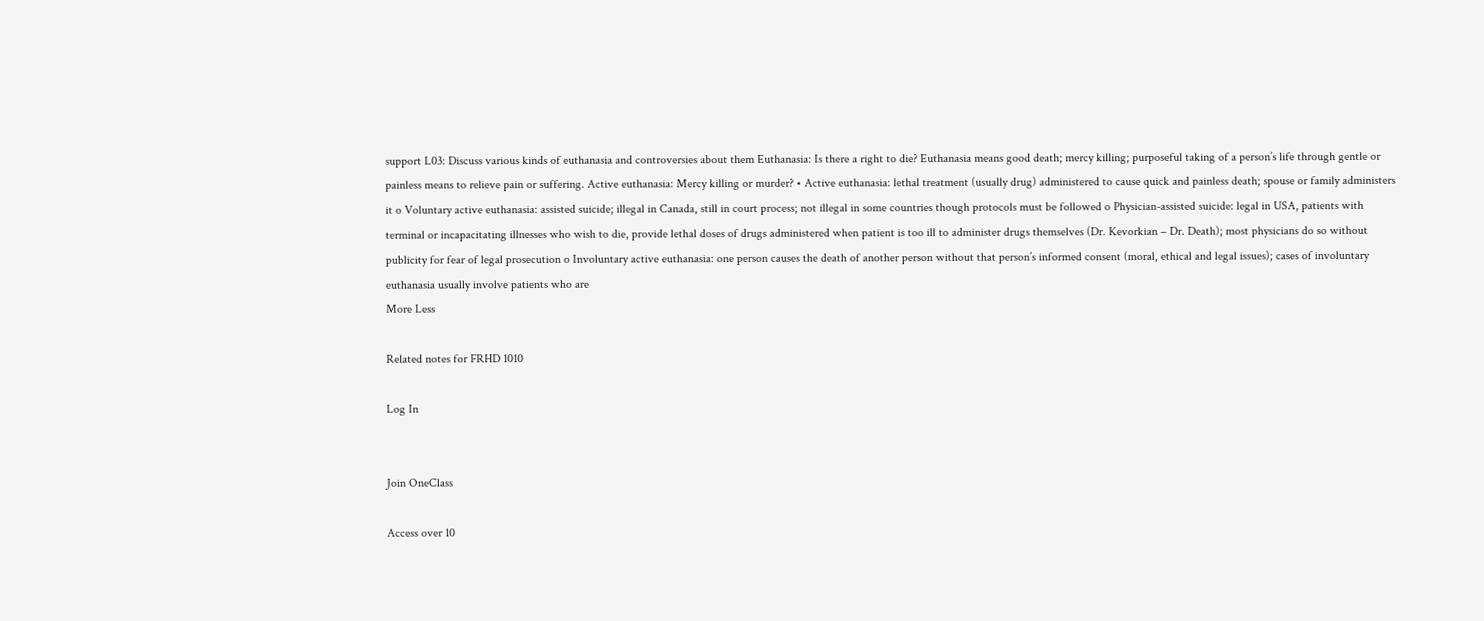support L03: Discuss various kinds of euthanasia and controversies about them Euthanasia: Is there a right to die? Euthanasia means good death; mercy killing; purposeful taking of a person’s life through gentle or painless means to relieve pain or suffering. Active euthanasia: Mercy killing or murder? • Active euthanasia: lethal treatment (usually drug) administered to cause quick and painless death; spouse or family administers it o Voluntary active euthanasia: assisted suicide; illegal in Canada, still in court process; not illegal in some countries though protocols must be followed o Physician-assisted suicide: legal in USA, patients with terminal or incapacitating illnesses who wish to die, provide lethal doses of drugs administered when patient is too ill to administer drugs themselves (Dr. Kevorkian – Dr. Death); most physicians do so without publicity for fear of legal prosecution o Involuntary active euthanasia: one person causes the death of another person without that person’s informed consent (moral, ethical and legal issues); cases of involuntary euthanasia usually involve patients who are
More Less

Related notes for FRHD 1010

Log In


Join OneClass

Access over 10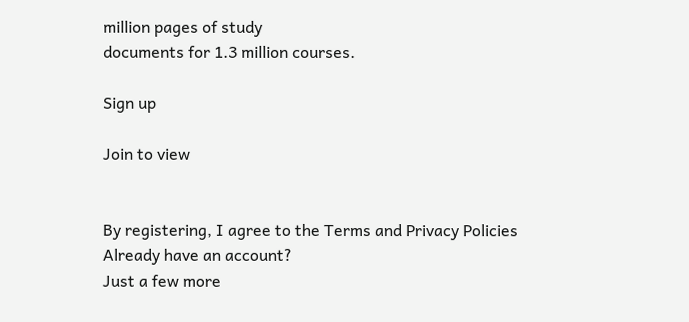million pages of study
documents for 1.3 million courses.

Sign up

Join to view


By registering, I agree to the Terms and Privacy Policies
Already have an account?
Just a few more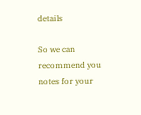details

So we can recommend you notes for your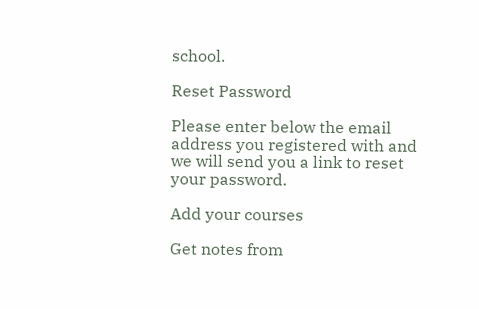school.

Reset Password

Please enter below the email address you registered with and we will send you a link to reset your password.

Add your courses

Get notes from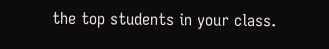the top students in your class.